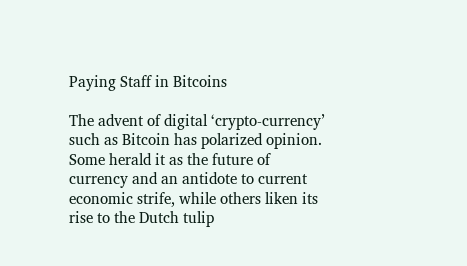Paying Staff in Bitcoins

The advent of digital ‘crypto-currency’ such as Bitcoin has polarized opinion. Some herald it as the future of currency and an antidote to current economic strife, while others liken its rise to the Dutch tulip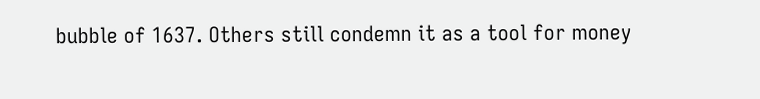bubble of 1637. Others still condemn it as a tool for money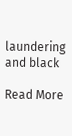laundering and black

Read More